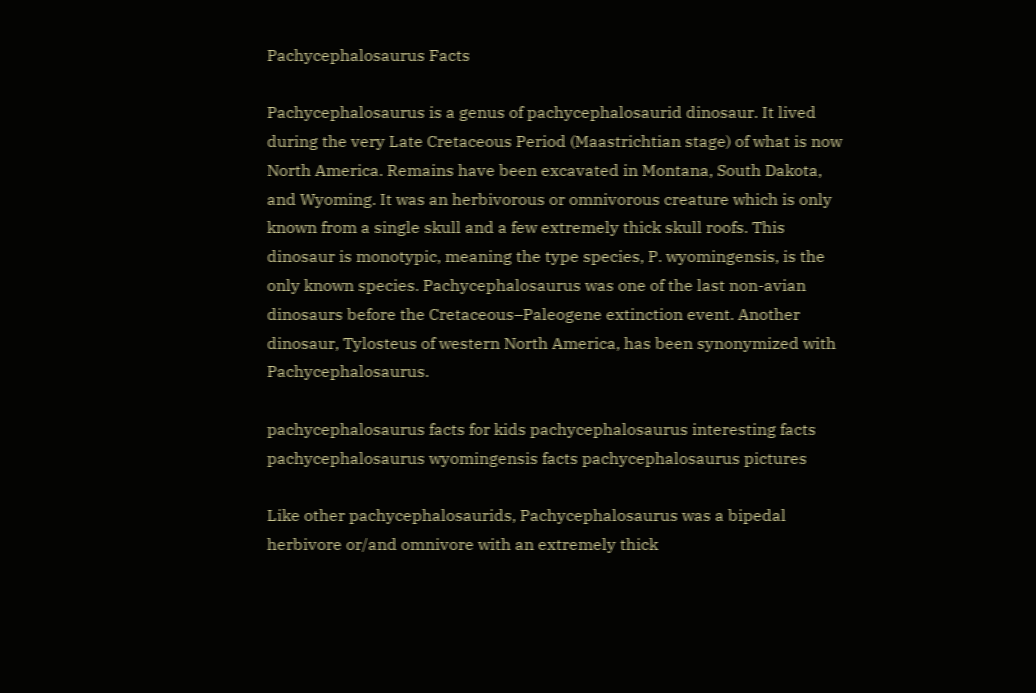Pachycephalosaurus Facts

Pachycephalosaurus is a genus of pachycephalosaurid dinosaur. It lived during the very Late Cretaceous Period (Maastrichtian stage) of what is now North America. Remains have been excavated in Montana, South Dakota, and Wyoming. It was an herbivorous or omnivorous creature which is only known from a single skull and a few extremely thick skull roofs. This dinosaur is monotypic, meaning the type species, P. wyomingensis, is the only known species. Pachycephalosaurus was one of the last non-avian dinosaurs before the Cretaceous–Paleogene extinction event. Another dinosaur, Tylosteus of western North America, has been synonymized with Pachycephalosaurus.

pachycephalosaurus facts for kids pachycephalosaurus interesting facts pachycephalosaurus wyomingensis facts pachycephalosaurus pictures

Like other pachycephalosaurids, Pachycephalosaurus was a bipedal herbivore or/and omnivore with an extremely thick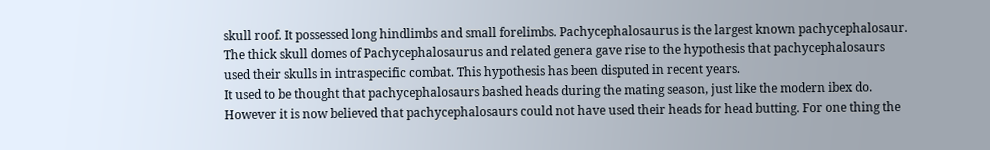skull roof. It possessed long hindlimbs and small forelimbs. Pachycephalosaurus is the largest known pachycephalosaur. The thick skull domes of Pachycephalosaurus and related genera gave rise to the hypothesis that pachycephalosaurs used their skulls in intraspecific combat. This hypothesis has been disputed in recent years.
It used to be thought that pachycephalosaurs bashed heads during the mating season, just like the modern ibex do. However it is now believed that pachycephalosaurs could not have used their heads for head butting. For one thing the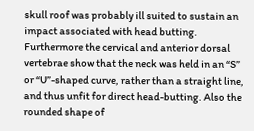skull roof was probably ill suited to sustain an impact associated with head butting. Furthermore the cervical and anterior dorsal vertebrae show that the neck was held in an “S” or “U”-shaped curve, rather than a straight line, and thus unfit for direct head-butting. Also the rounded shape of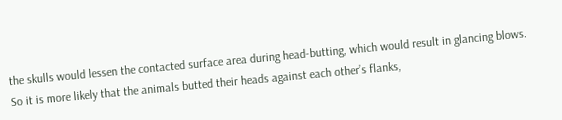the skulls would lessen the contacted surface area during head-butting, which would result in glancing blows. So it is more likely that the animals butted their heads against each other’s flanks,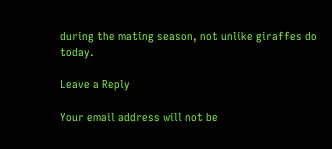during the mating season, not unlike giraffes do today.

Leave a Reply

Your email address will not be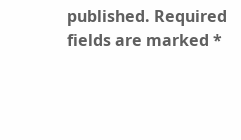published. Required fields are marked *